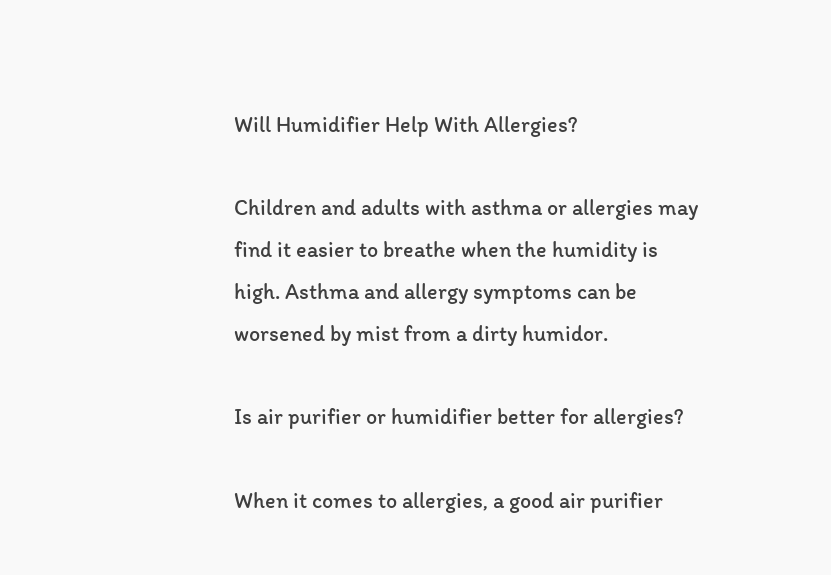Will Humidifier Help With Allergies?

Children and adults with asthma or allergies may find it easier to breathe when the humidity is high. Asthma and allergy symptoms can be worsened by mist from a dirty humidor.

Is air purifier or humidifier better for allergies?

When it comes to allergies, a good air purifier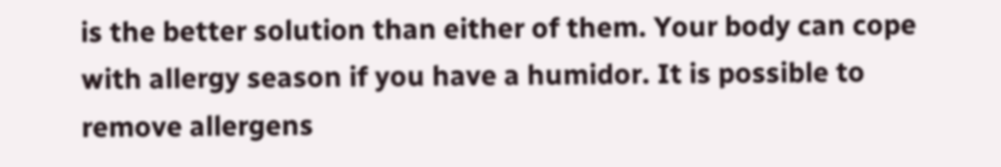is the better solution than either of them. Your body can cope with allergy season if you have a humidor. It is possible to remove allergens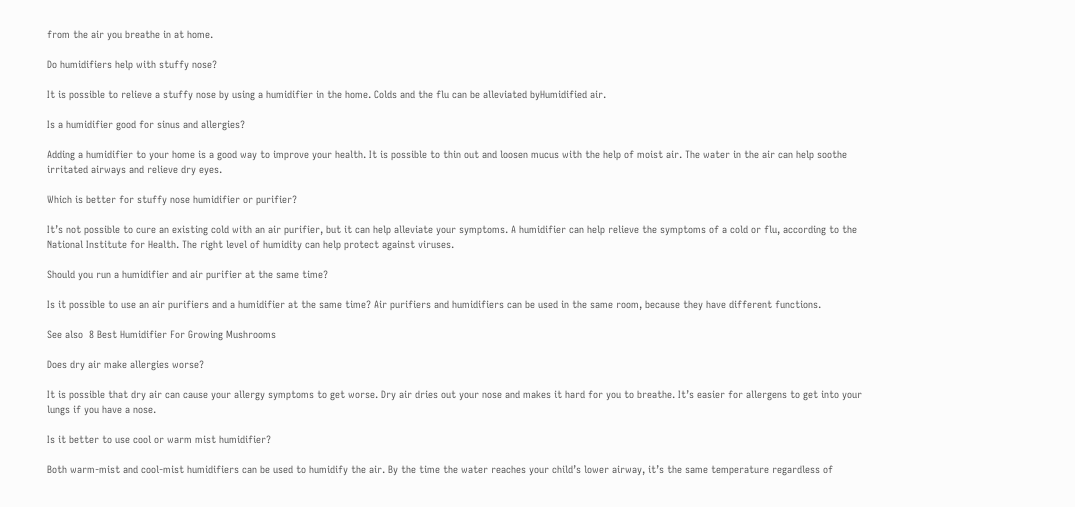from the air you breathe in at home.

Do humidifiers help with stuffy nose?

It is possible to relieve a stuffy nose by using a humidifier in the home. Colds and the flu can be alleviated byHumidified air.

Is a humidifier good for sinus and allergies?

Adding a humidifier to your home is a good way to improve your health. It is possible to thin out and loosen mucus with the help of moist air. The water in the air can help soothe irritated airways and relieve dry eyes.

Which is better for stuffy nose humidifier or purifier?

It’s not possible to cure an existing cold with an air purifier, but it can help alleviate your symptoms. A humidifier can help relieve the symptoms of a cold or flu, according to the National Institute for Health. The right level of humidity can help protect against viruses.

Should you run a humidifier and air purifier at the same time?

Is it possible to use an air purifiers and a humidifier at the same time? Air purifiers and humidifiers can be used in the same room, because they have different functions.

See also  8 Best Humidifier For Growing Mushrooms

Does dry air make allergies worse?

It is possible that dry air can cause your allergy symptoms to get worse. Dry air dries out your nose and makes it hard for you to breathe. It’s easier for allergens to get into your lungs if you have a nose.

Is it better to use cool or warm mist humidifier?

Both warm-mist and cool-mist humidifiers can be used to humidify the air. By the time the water reaches your child’s lower airway, it’s the same temperature regardless of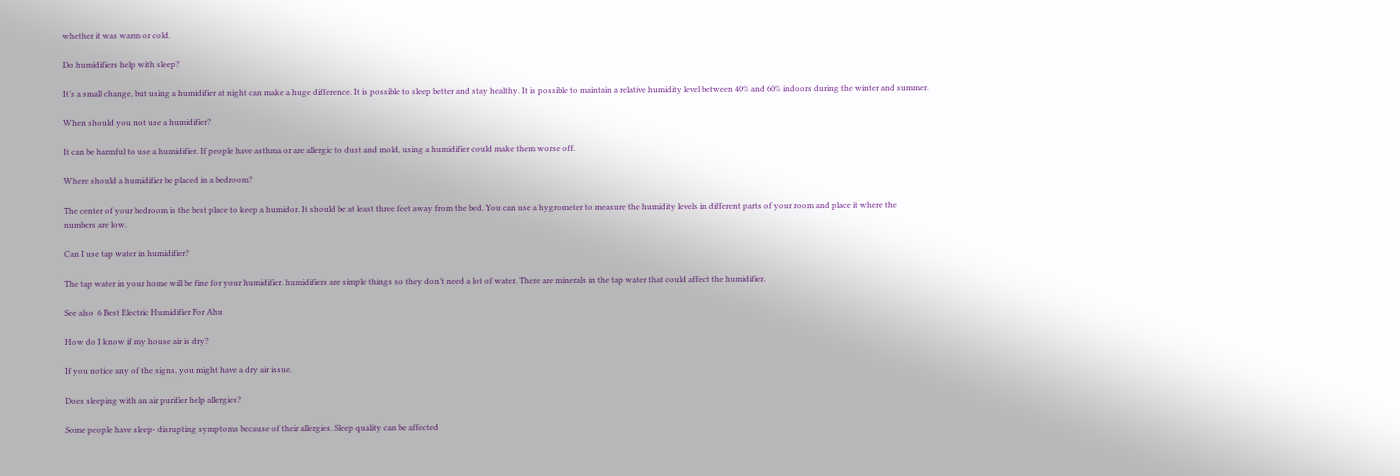whether it was warm or cold.

Do humidifiers help with sleep?

It’s a small change, but using a humidifier at night can make a huge difference. It is possible to sleep better and stay healthy. It is possible to maintain a relative humidity level between 40% and 60% indoors during the winter and summer.

When should you not use a humidifier?

It can be harmful to use a humidifier. If people have asthma or are allergic to dust and mold, using a humidifier could make them worse off.

Where should a humidifier be placed in a bedroom?

The center of your bedroom is the best place to keep a humidor. It should be at least three feet away from the bed. You can use a hygrometer to measure the humidity levels in different parts of your room and place it where the numbers are low.

Can I use tap water in humidifier?

The tap water in your home will be fine for your humidifier. humidifiers are simple things so they don’t need a lot of water. There are minerals in the tap water that could affect the humidifier.

See also  6 Best Electric Humidifier For Ahu

How do I know if my house air is dry?

If you notice any of the signs, you might have a dry air issue.

Does sleeping with an air purifier help allergies?

Some people have sleep- disrupting symptoms because of their allergies. Sleep quality can be affected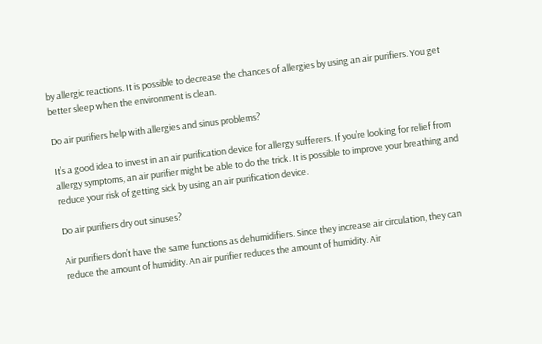by allergic reactions. It is possible to decrease the chances of allergies by using an air purifiers. You get better sleep when the environment is clean.

Do air purifiers help with allergies and sinus problems?

It’s a good idea to invest in an air purification device for allergy sufferers. If you’re looking for relief from allergy symptoms, an air purifier might be able to do the trick. It is possible to improve your breathing and reduce your risk of getting sick by using an air purification device.

Do air purifiers dry out sinuses?

Air purifiers don’t have the same functions as dehumidifiers. Since they increase air circulation, they can reduce the amount of humidity. An air purifier reduces the amount of humidity. Air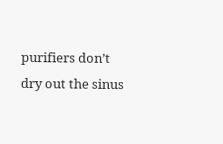purifiers don’t dry out the sinus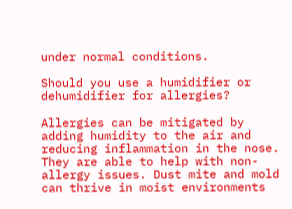under normal conditions.

Should you use a humidifier or dehumidifier for allergies?

Allergies can be mitigated by adding humidity to the air and reducing inflammation in the nose. They are able to help with non-allergy issues. Dust mite and mold can thrive in moist environments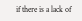if there is a lack of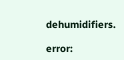dehumidifiers.

error: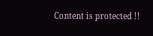Content is protected !!